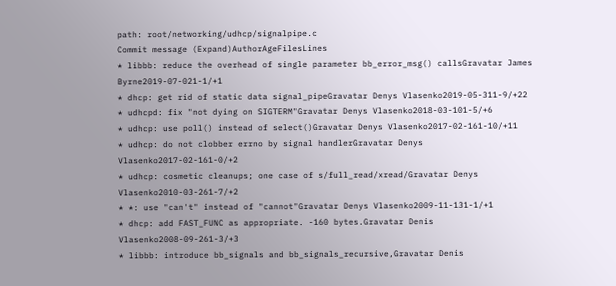path: root/networking/udhcp/signalpipe.c
Commit message (Expand)AuthorAgeFilesLines
* libbb: reduce the overhead of single parameter bb_error_msg() callsGravatar James Byrne2019-07-021-1/+1
* dhcp: get rid of static data signal_pipeGravatar Denys Vlasenko2019-05-311-9/+22
* udhcpd: fix "not dying on SIGTERM"Gravatar Denys Vlasenko2018-03-101-5/+6
* udhcp: use poll() instead of select()Gravatar Denys Vlasenko2017-02-161-10/+11
* udhcp: do not clobber errno by signal handlerGravatar Denys Vlasenko2017-02-161-0/+2
* udhcp: cosmetic cleanups; one case of s/full_read/xread/Gravatar Denys Vlasenko2010-03-261-7/+2
* *: use "can't" instead of "cannot"Gravatar Denys Vlasenko2009-11-131-1/+1
* dhcp: add FAST_FUNC as appropriate. -160 bytes.Gravatar Denis Vlasenko2008-09-261-3/+3
* libbb: introduce bb_signals and bb_signals_recursive,Gravatar Denis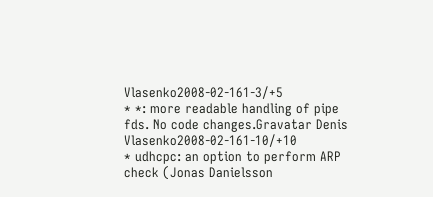Vlasenko2008-02-161-3/+5
* *: more readable handling of pipe fds. No code changes.Gravatar Denis Vlasenko2008-02-161-10/+10
* udhcpc: an option to perform ARP check (Jonas Danielsson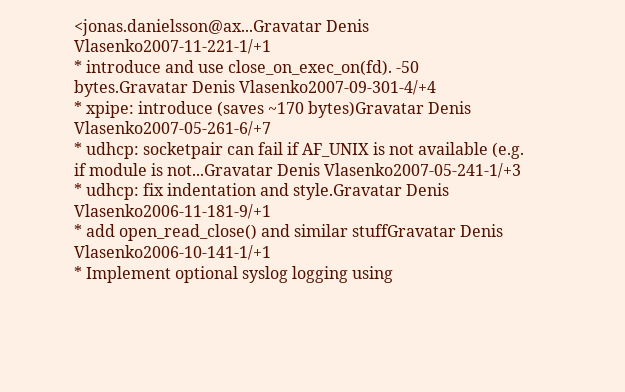<jonas.danielsson@ax...Gravatar Denis Vlasenko2007-11-221-1/+1
* introduce and use close_on_exec_on(fd). -50 bytes.Gravatar Denis Vlasenko2007-09-301-4/+4
* xpipe: introduce (saves ~170 bytes)Gravatar Denis Vlasenko2007-05-261-6/+7
* udhcp: socketpair can fail if AF_UNIX is not available (e.g. if module is not...Gravatar Denis Vlasenko2007-05-241-1/+3
* udhcp: fix indentation and style.Gravatar Denis Vlasenko2006-11-181-9/+1
* add open_read_close() and similar stuffGravatar Denis Vlasenko2006-10-141-1/+1
* Implement optional syslog logging using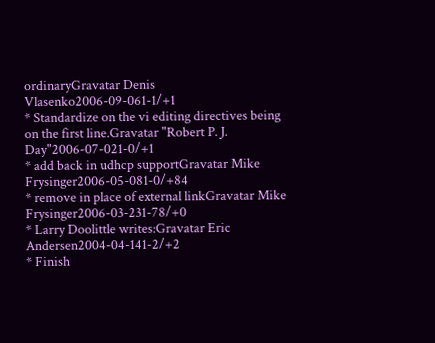ordinaryGravatar Denis Vlasenko2006-09-061-1/+1
* Standardize on the vi editing directives being on the first line.Gravatar "Robert P. J. Day"2006-07-021-0/+1
* add back in udhcp supportGravatar Mike Frysinger2006-05-081-0/+84
* remove in place of external linkGravatar Mike Frysinger2006-03-231-78/+0
* Larry Doolittle writes:Gravatar Eric Andersen2004-04-141-2/+2
* Finish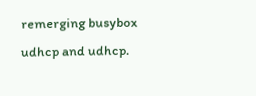remerging busybox udhcp and udhcp.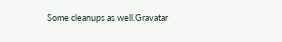Some cleanups as well.Gravatar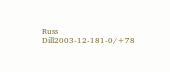Russ Dill2003-12-181-0/+78